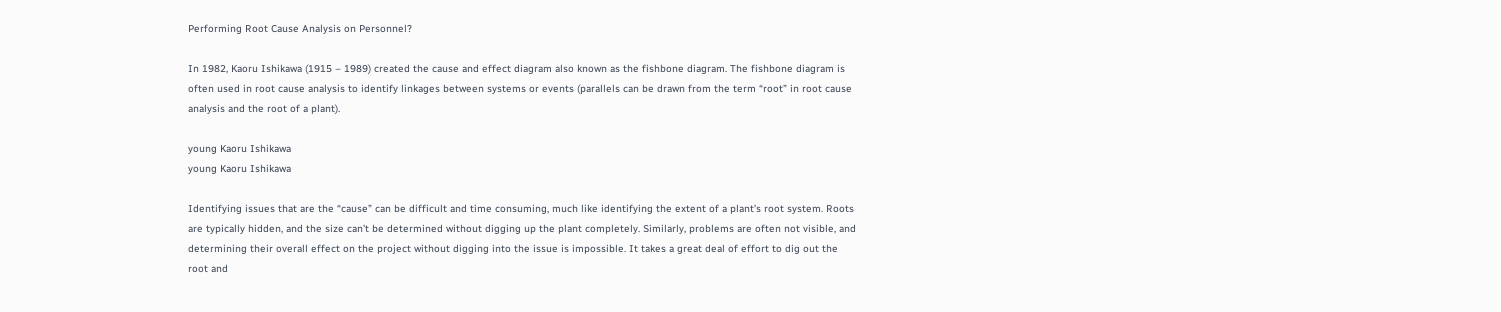Performing Root Cause Analysis on Personnel?

In 1982, Kaoru Ishikawa (1915 – 1989) created the cause and effect diagram also known as the fishbone diagram. The fishbone diagram is often used in root cause analysis to identify linkages between systems or events (parallels can be drawn from the term “root” in root cause analysis and the root of a plant).

young Kaoru Ishikawa
young Kaoru Ishikawa

Identifying issues that are the “cause” can be difficult and time consuming, much like identifying the extent of a plant’s root system. Roots are typically hidden, and the size can’t be determined without digging up the plant completely. Similarly, problems are often not visible, and determining their overall effect on the project without digging into the issue is impossible. It takes a great deal of effort to dig out the root and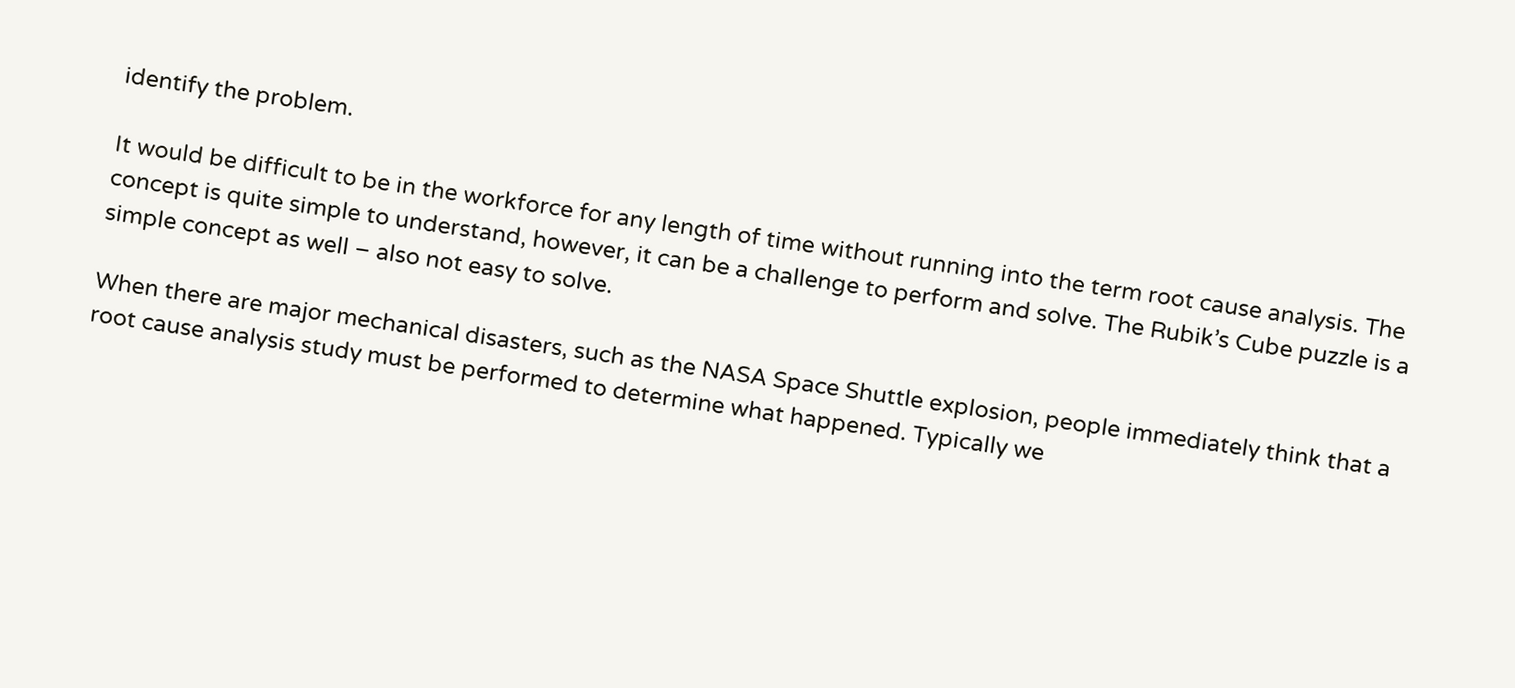identify the problem.

It would be difficult to be in the workforce for any length of time without running into the term root cause analysis. The concept is quite simple to understand, however, it can be a challenge to perform and solve. The Rubik’s Cube puzzle is a simple concept as well – also not easy to solve.

When there are major mechanical disasters, such as the NASA Space Shuttle explosion, people immediately think that a root cause analysis study must be performed to determine what happened. Typically we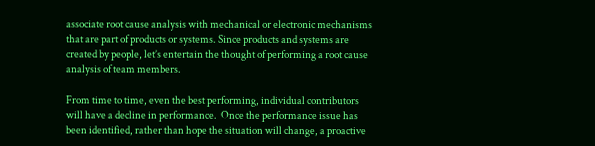associate root cause analysis with mechanical or electronic mechanisms that are part of products or systems. Since products and systems are created by people, let’s entertain the thought of performing a root cause analysis of team members.

From time to time, even the best performing, individual contributors will have a decline in performance.  Once the performance issue has been identified, rather than hope the situation will change, a proactive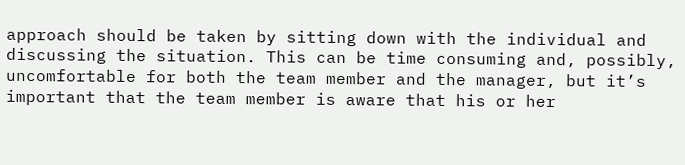approach should be taken by sitting down with the individual and discussing the situation. This can be time consuming and, possibly, uncomfortable for both the team member and the manager, but it’s important that the team member is aware that his or her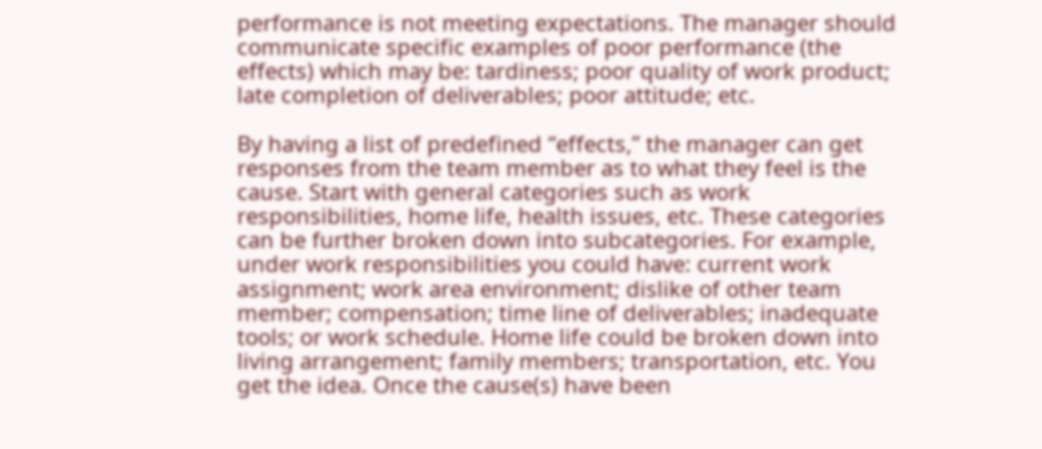performance is not meeting expectations. The manager should communicate specific examples of poor performance (the effects) which may be: tardiness; poor quality of work product; late completion of deliverables; poor attitude; etc.

By having a list of predefined “effects,” the manager can get responses from the team member as to what they feel is the cause. Start with general categories such as work responsibilities, home life, health issues, etc. These categories can be further broken down into subcategories. For example, under work responsibilities you could have: current work assignment; work area environment; dislike of other team member; compensation; time line of deliverables; inadequate tools; or work schedule. Home life could be broken down into living arrangement; family members; transportation, etc. You get the idea. Once the cause(s) have been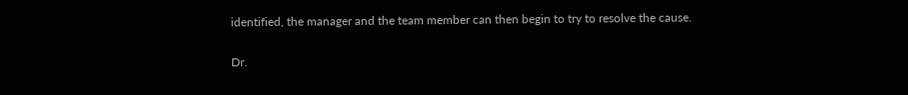identified, the manager and the team member can then begin to try to resolve the cause.

Dr.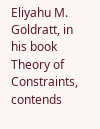Eliyahu M. Goldratt, in his book Theory of Constraints, contends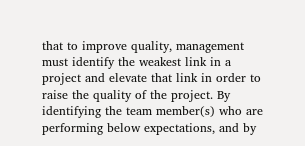that to improve quality, management must identify the weakest link in a project and elevate that link in order to raise the quality of the project. By identifying the team member(s) who are performing below expectations, and by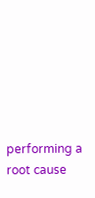performing a root cause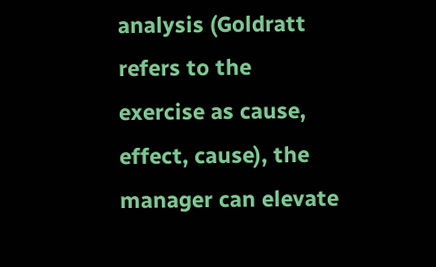analysis (Goldratt refers to the exercise as cause, effect, cause), the manager can elevate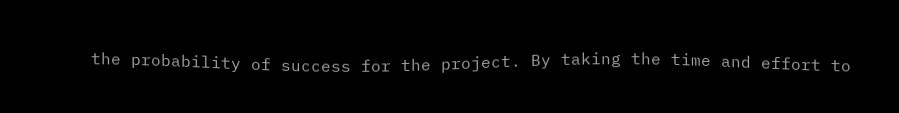the probability of success for the project. By taking the time and effort to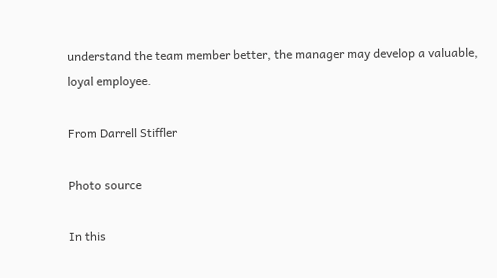understand the team member better, the manager may develop a valuable, loyal employee.

From Darrell Stiffler

Photo source

In this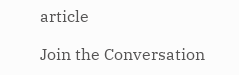article

Join the Conversation